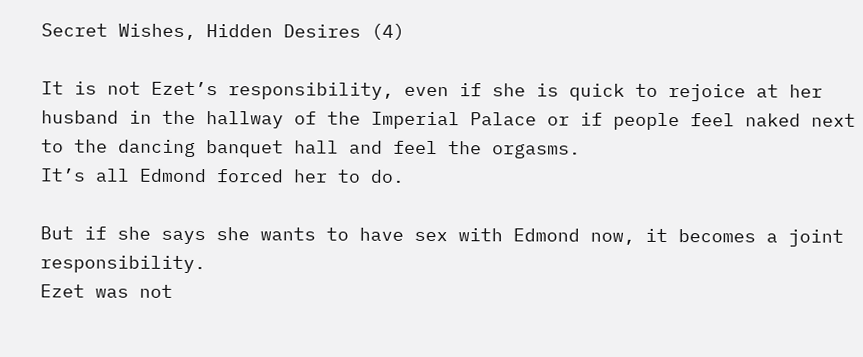Secret Wishes, Hidden Desires (4)

It is not Ezet’s responsibility, even if she is quick to rejoice at her husband in the hallway of the Imperial Palace or if people feel naked next to the dancing banquet hall and feel the orgasms.
It’s all Edmond forced her to do.

But if she says she wants to have sex with Edmond now, it becomes a joint responsibility.
Ezet was not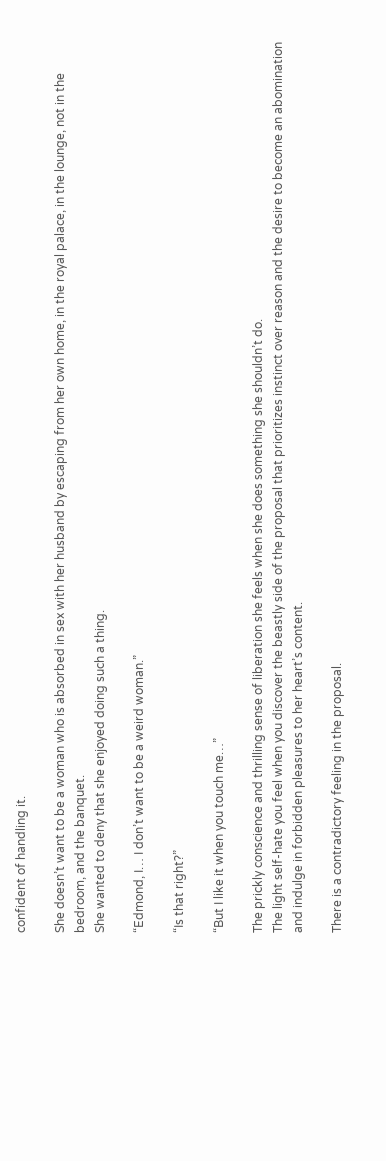confident of handling it.

She doesn’t want to be a woman who is absorbed in sex with her husband by escaping from her own home, in the royal palace, in the lounge, not in the bedroom, and the banquet.
She wanted to deny that she enjoyed doing such a thing.

“Edmond, I… I don’t want to be a weird woman.”

“Is that right?”

“But I like it when you touch me…”

The prickly conscience and thrilling sense of liberation she feels when she does something she shouldn’t do.
The light self-hate you feel when you discover the beastly side of the proposal that prioritizes instinct over reason and the desire to become an abomination and indulge in forbidden pleasures to her heart’s content.

There is a contradictory feeling in the proposal.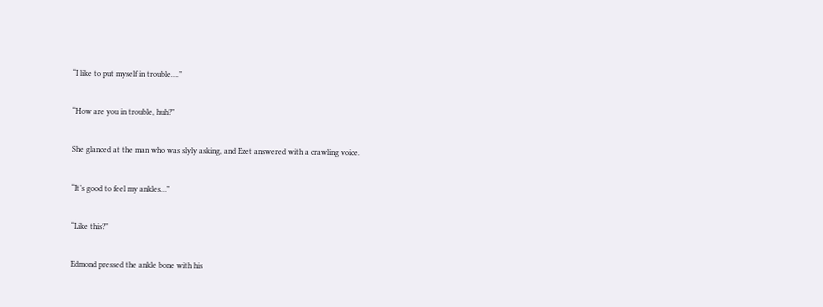“I like to put myself in trouble….”

“How are you in trouble, huh?”

She glanced at the man who was slyly asking, and Ezet answered with a crawling voice.

“It’s good to feel my ankles…”

“Like this?”

Edmond pressed the ankle bone with his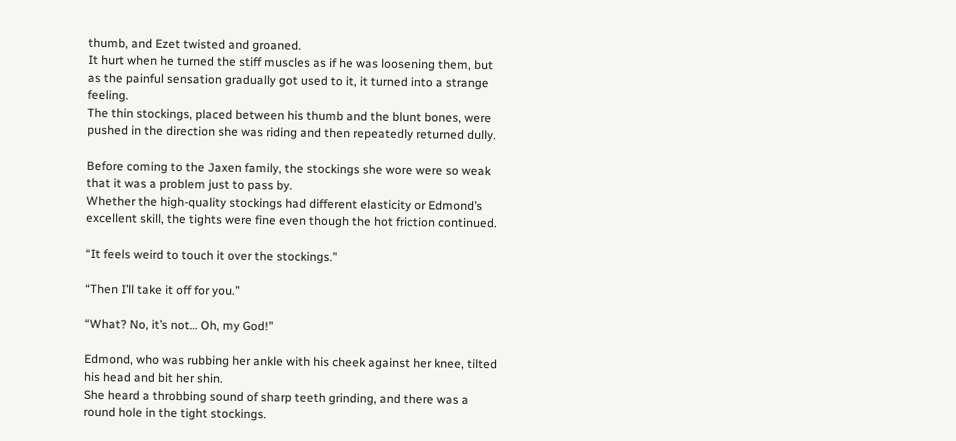thumb, and Ezet twisted and groaned.
It hurt when he turned the stiff muscles as if he was loosening them, but as the painful sensation gradually got used to it, it turned into a strange feeling.
The thin stockings, placed between his thumb and the blunt bones, were pushed in the direction she was riding and then repeatedly returned dully.

Before coming to the Jaxen family, the stockings she wore were so weak that it was a problem just to pass by.
Whether the high-quality stockings had different elasticity or Edmond’s excellent skill, the tights were fine even though the hot friction continued.

“It feels weird to touch it over the stockings.”

“Then I’ll take it off for you.”

“What? No, it’s not… Oh, my God!”

Edmond, who was rubbing her ankle with his cheek against her knee, tilted his head and bit her shin.
She heard a throbbing sound of sharp teeth grinding, and there was a round hole in the tight stockings.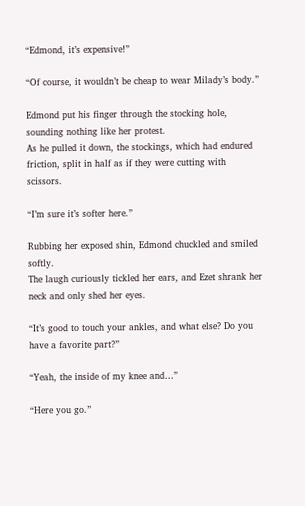“Edmond, it’s expensive!”

“Of course, it wouldn’t be cheap to wear Milady’s body.”

Edmond put his finger through the stocking hole, sounding nothing like her protest.
As he pulled it down, the stockings, which had endured friction, split in half as if they were cutting with scissors.

“I’m sure it’s softer here.”

Rubbing her exposed shin, Edmond chuckled and smiled softly.
The laugh curiously tickled her ears, and Ezet shrank her neck and only shed her eyes.

“It’s good to touch your ankles, and what else? Do you have a favorite part?”

“Yeah, the inside of my knee and…”

“Here you go.”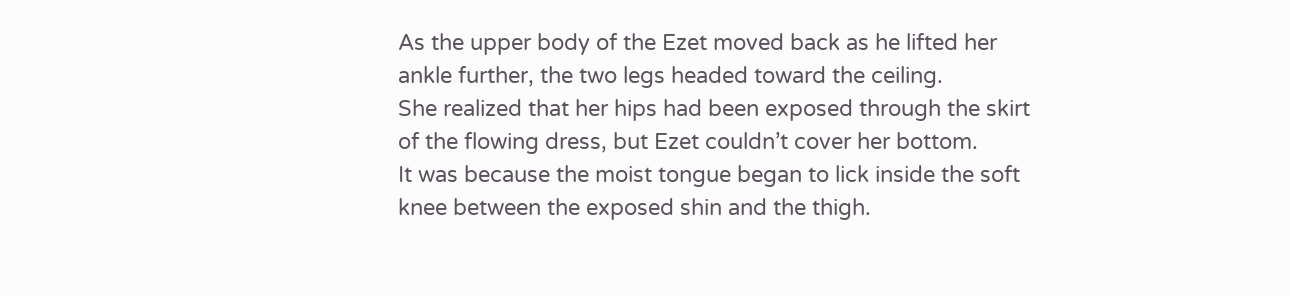As the upper body of the Ezet moved back as he lifted her ankle further, the two legs headed toward the ceiling.
She realized that her hips had been exposed through the skirt of the flowing dress, but Ezet couldn’t cover her bottom.
It was because the moist tongue began to lick inside the soft knee between the exposed shin and the thigh.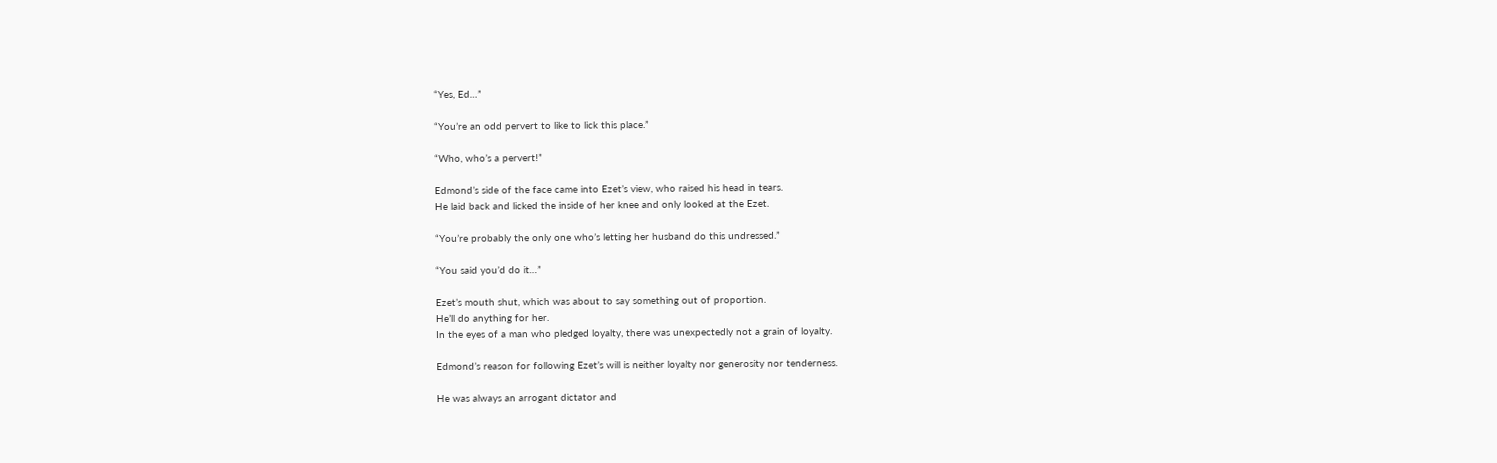“Yes, Ed…”

“You’re an odd pervert to like to lick this place.”

“Who, who’s a pervert!”

Edmond’s side of the face came into Ezet’s view, who raised his head in tears.
He laid back and licked the inside of her knee and only looked at the Ezet.

“You’re probably the only one who’s letting her husband do this undressed.”

“You said you’d do it…”

Ezet’s mouth shut, which was about to say something out of proportion.
He’ll do anything for her.
In the eyes of a man who pledged loyalty, there was unexpectedly not a grain of loyalty.

Edmond’s reason for following Ezet’s will is neither loyalty nor generosity nor tenderness.

He was always an arrogant dictator and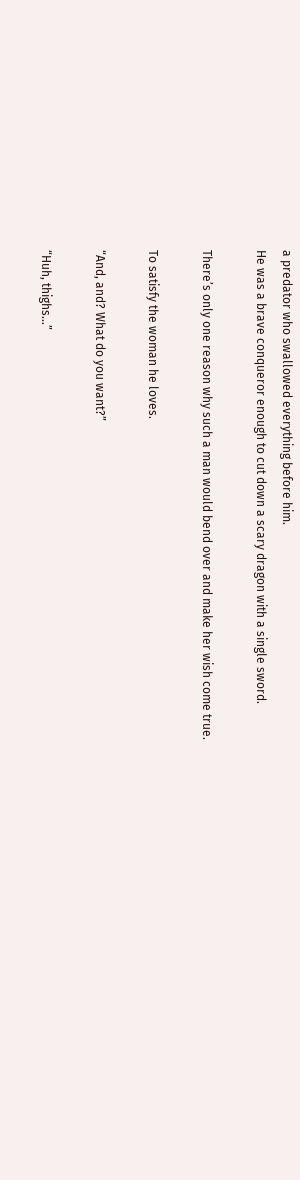a predator who swallowed everything before him.
He was a brave conqueror enough to cut down a scary dragon with a single sword.

There’s only one reason why such a man would bend over and make her wish come true.

To satisfy the woman he loves.

“And, and? What do you want?”

“Huh, thighs…”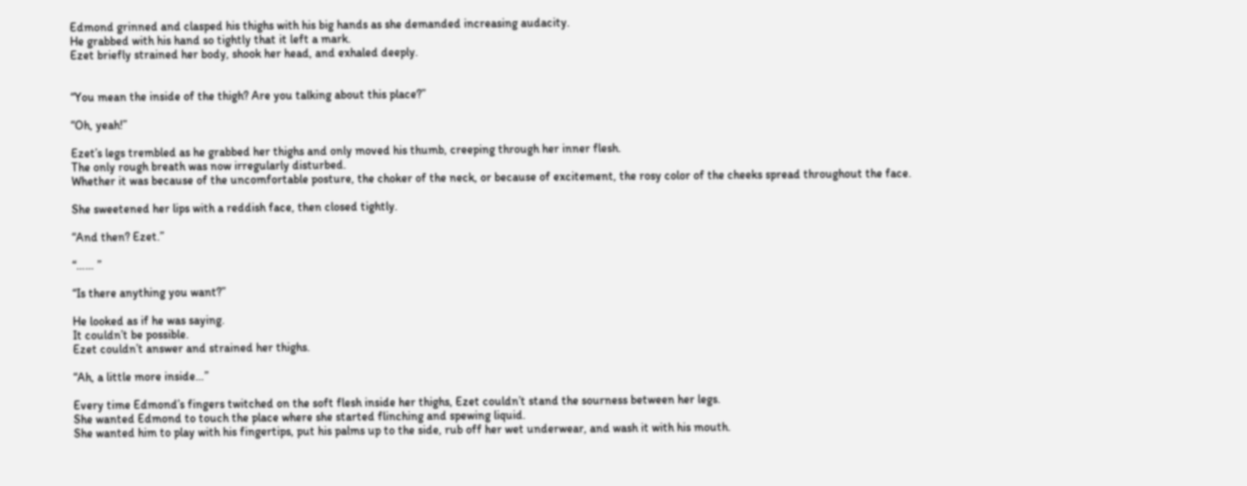Edmond grinned and clasped his thighs with his big hands as she demanded increasing audacity.
He grabbed with his hand so tightly that it left a mark.
Ezet briefly strained her body, shook her head, and exhaled deeply.


“You mean the inside of the thigh? Are you talking about this place?”

“Oh, yeah!”

Ezet’s legs trembled as he grabbed her thighs and only moved his thumb, creeping through her inner flesh.
The only rough breath was now irregularly disturbed.
Whether it was because of the uncomfortable posture, the choker of the neck, or because of excitement, the rosy color of the cheeks spread throughout the face.

She sweetened her lips with a reddish face, then closed tightly.

“And then? Ezet.”

“…… ”

“Is there anything you want?”

He looked as if he was saying.
It couldn’t be possible.
Ezet couldn’t answer and strained her thighs.

“Ah, a little more inside…”

Every time Edmond’s fingers twitched on the soft flesh inside her thighs, Ezet couldn’t stand the sourness between her legs.
She wanted Edmond to touch the place where she started flinching and spewing liquid.
She wanted him to play with his fingertips, put his palms up to the side, rub off her wet underwear, and wash it with his mouth.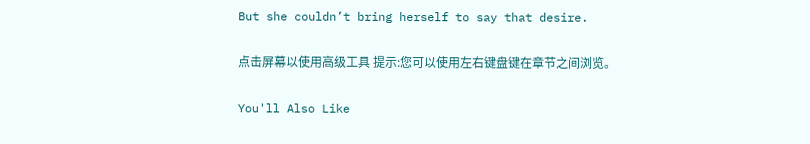But she couldn’t bring herself to say that desire.

点击屏幕以使用高级工具 提示:您可以使用左右键盘键在章节之间浏览。

You'll Also Like